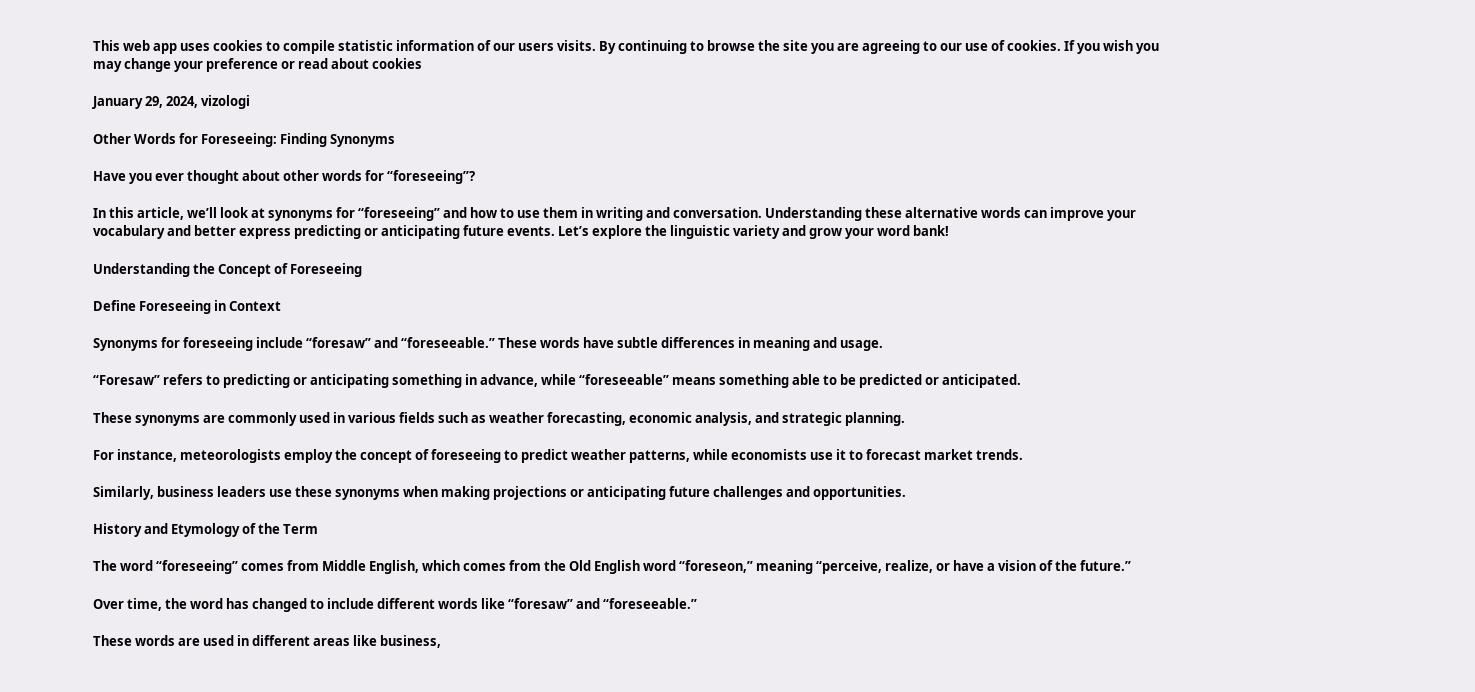This web app uses cookies to compile statistic information of our users visits. By continuing to browse the site you are agreeing to our use of cookies. If you wish you may change your preference or read about cookies

January 29, 2024, vizologi

Other Words for Foreseeing: Finding Synonyms

Have you ever thought about other words for “foreseeing”?

In this article, we’ll look at synonyms for “foreseeing” and how to use them in writing and conversation. Understanding these alternative words can improve your vocabulary and better express predicting or anticipating future events. Let’s explore the linguistic variety and grow your word bank!

Understanding the Concept of Foreseeing

Define Foreseeing in Context

Synonyms for foreseeing include “foresaw” and “foreseeable.” These words have subtle differences in meaning and usage.

“Foresaw” refers to predicting or anticipating something in advance, while “foreseeable” means something able to be predicted or anticipated.

These synonyms are commonly used in various fields such as weather forecasting, economic analysis, and strategic planning.

For instance, meteorologists employ the concept of foreseeing to predict weather patterns, while economists use it to forecast market trends.

Similarly, business leaders use these synonyms when making projections or anticipating future challenges and opportunities.

History and Etymology of the Term

The word “foreseeing” comes from Middle English, which comes from the Old English word “foreseon,” meaning “perceive, realize, or have a vision of the future.”

Over time, the word has changed to include different words like “foresaw” and “foreseeable.”

These words are used in different areas like business,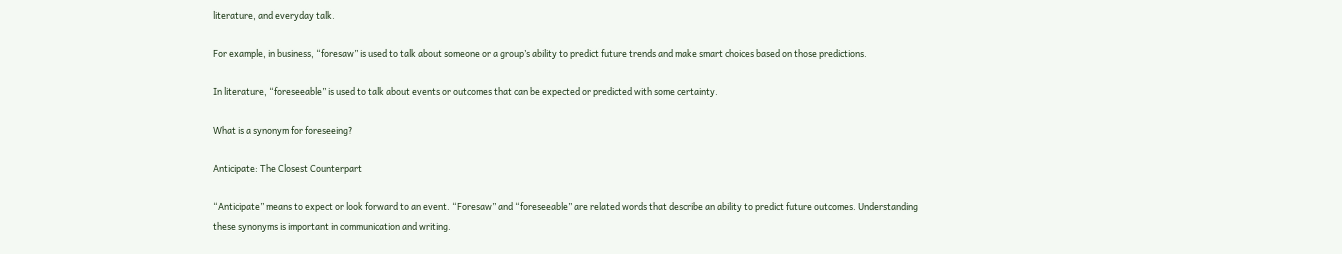literature, and everyday talk.

For example, in business, “foresaw” is used to talk about someone or a group’s ability to predict future trends and make smart choices based on those predictions.

In literature, “foreseeable” is used to talk about events or outcomes that can be expected or predicted with some certainty.

What is a synonym for foreseeing?

Anticipate: The Closest Counterpart

“Anticipate” means to expect or look forward to an event. “Foresaw” and “foreseeable” are related words that describe an ability to predict future outcomes. Understanding these synonyms is important in communication and writing.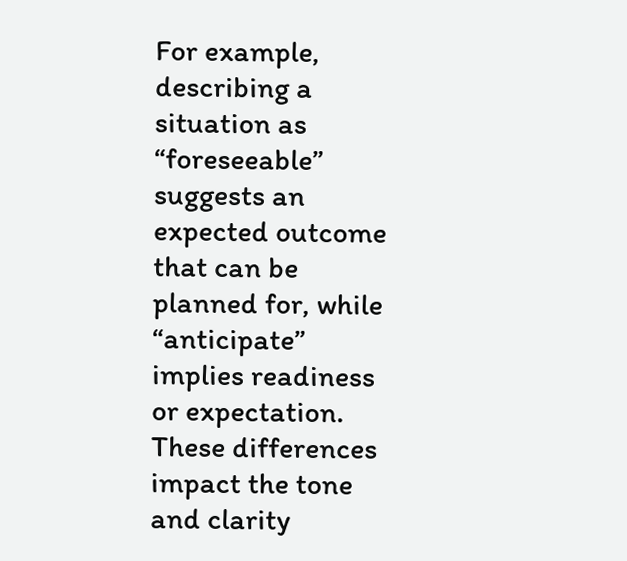For example, describing a situation as “foreseeable” suggests an expected outcome that can be planned for, while “anticipate” implies readiness or expectation. These differences impact the tone and clarity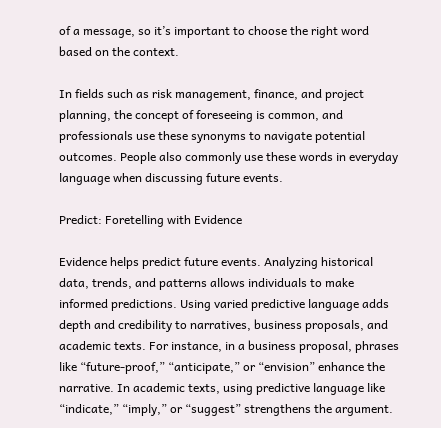of a message, so it’s important to choose the right word based on the context.

In fields such as risk management, finance, and project planning, the concept of foreseeing is common, and professionals use these synonyms to navigate potential outcomes. People also commonly use these words in everyday language when discussing future events.

Predict: Foretelling with Evidence

Evidence helps predict future events. Analyzing historical data, trends, and patterns allows individuals to make informed predictions. Using varied predictive language adds depth and credibility to narratives, business proposals, and academic texts. For instance, in a business proposal, phrases like “future-proof,” “anticipate,” or “envision” enhance the narrative. In academic texts, using predictive language like “indicate,” “imply,” or “suggest” strengthens the argument.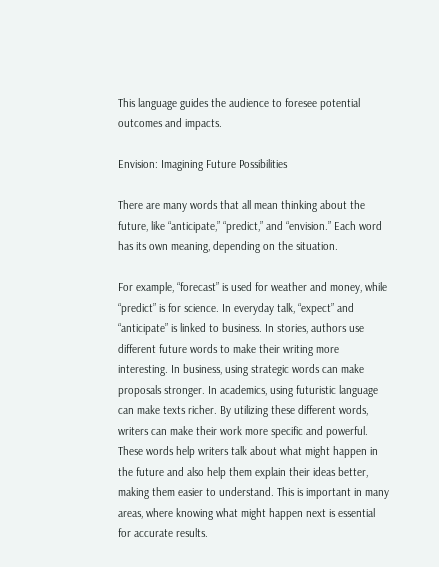This language guides the audience to foresee potential outcomes and impacts.

Envision: Imagining Future Possibilities

There are many words that all mean thinking about the future, like “anticipate,” “predict,” and “envision.” Each word has its own meaning, depending on the situation.

For example, “forecast” is used for weather and money, while “predict” is for science. In everyday talk, “expect” and “anticipate” is linked to business. In stories, authors use different future words to make their writing more interesting. In business, using strategic words can make proposals stronger. In academics, using futuristic language can make texts richer. By utilizing these different words, writers can make their work more specific and powerful. These words help writers talk about what might happen in the future and also help them explain their ideas better, making them easier to understand. This is important in many areas, where knowing what might happen next is essential for accurate results.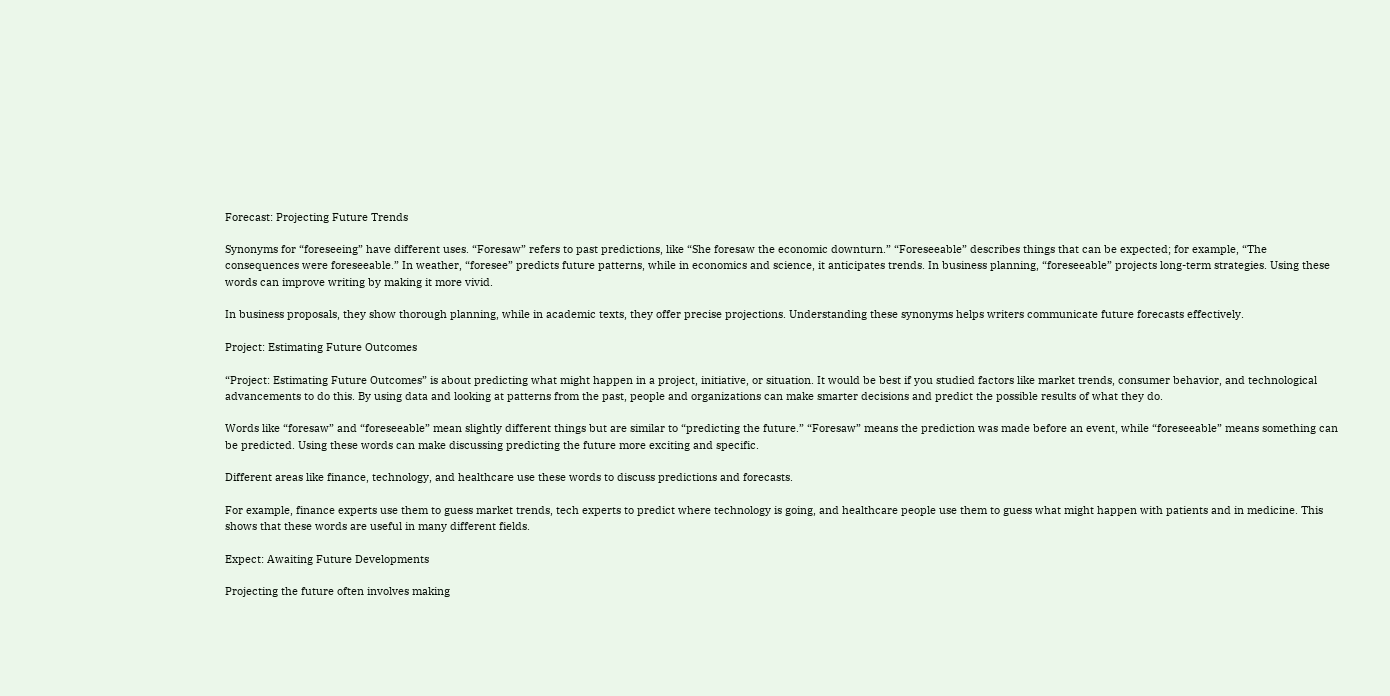Forecast: Projecting Future Trends

Synonyms for “foreseeing” have different uses. “Foresaw” refers to past predictions, like “She foresaw the economic downturn.” “Foreseeable” describes things that can be expected; for example, “The consequences were foreseeable.” In weather, “foresee” predicts future patterns, while in economics and science, it anticipates trends. In business planning, “foreseeable” projects long-term strategies. Using these words can improve writing by making it more vivid.

In business proposals, they show thorough planning, while in academic texts, they offer precise projections. Understanding these synonyms helps writers communicate future forecasts effectively.

Project: Estimating Future Outcomes

“Project: Estimating Future Outcomes” is about predicting what might happen in a project, initiative, or situation. It would be best if you studied factors like market trends, consumer behavior, and technological advancements to do this. By using data and looking at patterns from the past, people and organizations can make smarter decisions and predict the possible results of what they do.

Words like “foresaw” and “foreseeable” mean slightly different things but are similar to “predicting the future.” “Foresaw” means the prediction was made before an event, while “foreseeable” means something can be predicted. Using these words can make discussing predicting the future more exciting and specific.

Different areas like finance, technology, and healthcare use these words to discuss predictions and forecasts.

For example, finance experts use them to guess market trends, tech experts to predict where technology is going, and healthcare people use them to guess what might happen with patients and in medicine. This shows that these words are useful in many different fields.

Expect: Awaiting Future Developments

Projecting the future often involves making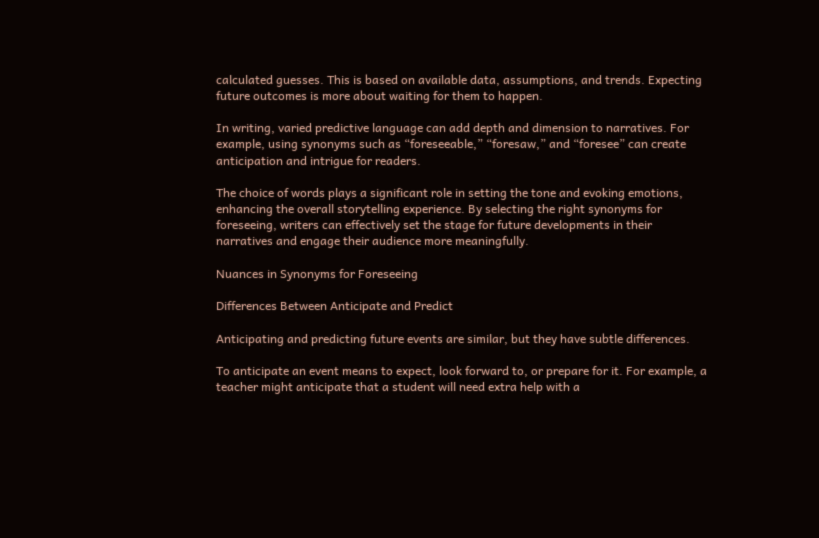calculated guesses. This is based on available data, assumptions, and trends. Expecting future outcomes is more about waiting for them to happen.

In writing, varied predictive language can add depth and dimension to narratives. For example, using synonyms such as “foreseeable,” “foresaw,” and “foresee” can create anticipation and intrigue for readers.

The choice of words plays a significant role in setting the tone and evoking emotions, enhancing the overall storytelling experience. By selecting the right synonyms for foreseeing, writers can effectively set the stage for future developments in their narratives and engage their audience more meaningfully.

Nuances in Synonyms for Foreseeing

Differences Between Anticipate and Predict

Anticipating and predicting future events are similar, but they have subtle differences.

To anticipate an event means to expect, look forward to, or prepare for it. For example, a teacher might anticipate that a student will need extra help with a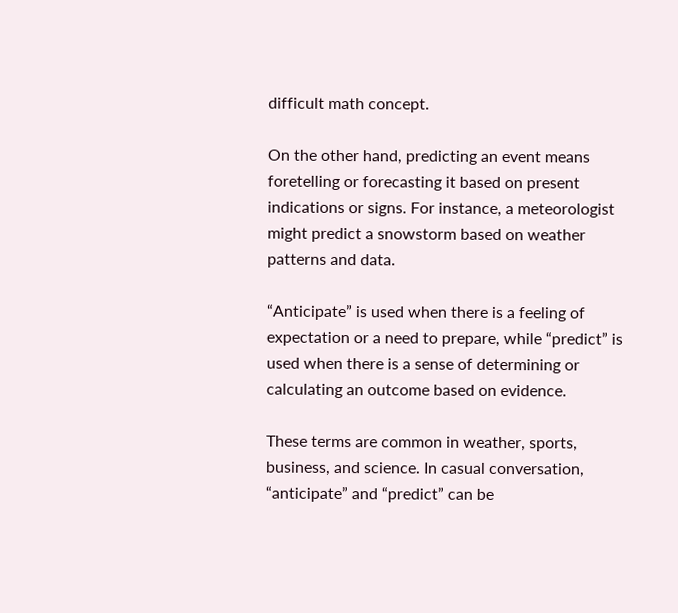difficult math concept.

On the other hand, predicting an event means foretelling or forecasting it based on present indications or signs. For instance, a meteorologist might predict a snowstorm based on weather patterns and data.

“Anticipate” is used when there is a feeling of expectation or a need to prepare, while “predict” is used when there is a sense of determining or calculating an outcome based on evidence.

These terms are common in weather, sports, business, and science. In casual conversation, “anticipate” and “predict” can be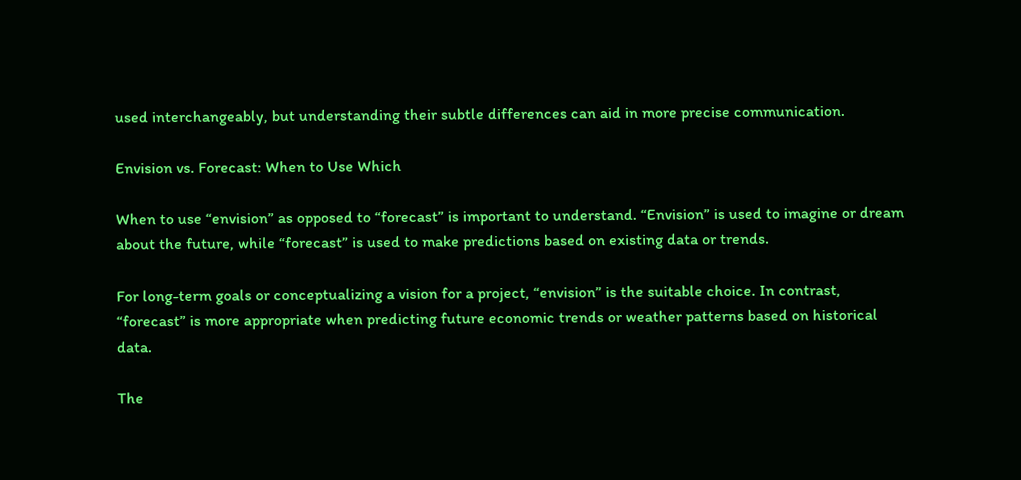used interchangeably, but understanding their subtle differences can aid in more precise communication.

Envision vs. Forecast: When to Use Which

When to use “envision” as opposed to “forecast” is important to understand. “Envision” is used to imagine or dream about the future, while “forecast” is used to make predictions based on existing data or trends.

For long-term goals or conceptualizing a vision for a project, “envision” is the suitable choice. In contrast, “forecast” is more appropriate when predicting future economic trends or weather patterns based on historical data.

The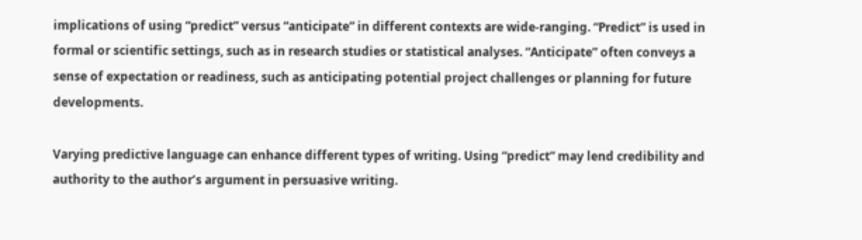implications of using “predict” versus “anticipate” in different contexts are wide-ranging. “Predict” is used in formal or scientific settings, such as in research studies or statistical analyses. “Anticipate” often conveys a sense of expectation or readiness, such as anticipating potential project challenges or planning for future developments.

Varying predictive language can enhance different types of writing. Using “predict” may lend credibility and authority to the author’s argument in persuasive writing.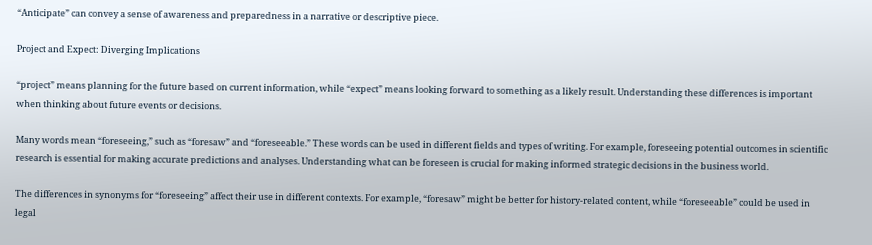“Anticipate” can convey a sense of awareness and preparedness in a narrative or descriptive piece.

Project and Expect: Diverging Implications

“project” means planning for the future based on current information, while “expect” means looking forward to something as a likely result. Understanding these differences is important when thinking about future events or decisions.

Many words mean “foreseeing,” such as “foresaw” and “foreseeable.” These words can be used in different fields and types of writing. For example, foreseeing potential outcomes in scientific research is essential for making accurate predictions and analyses. Understanding what can be foreseen is crucial for making informed strategic decisions in the business world.

The differences in synonyms for “foreseeing” affect their use in different contexts. For example, “foresaw” might be better for history-related content, while “foreseeable” could be used in legal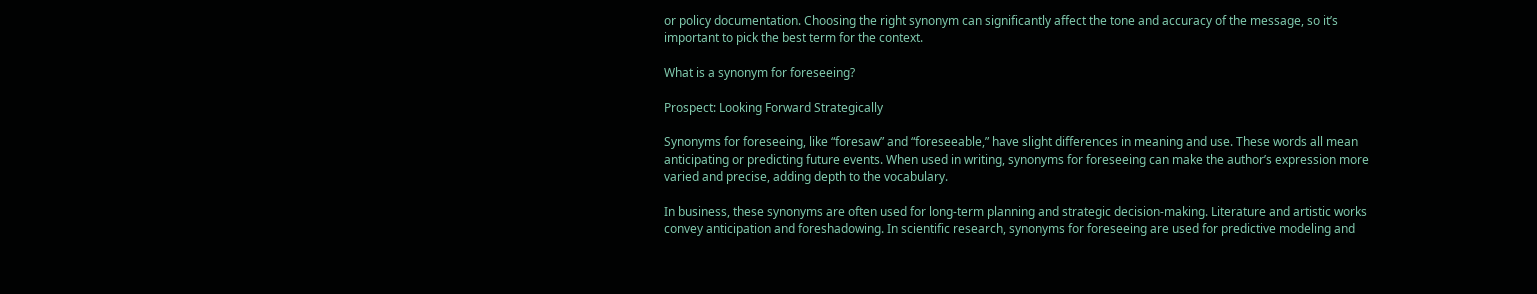or policy documentation. Choosing the right synonym can significantly affect the tone and accuracy of the message, so it’s important to pick the best term for the context.

What is a synonym for foreseeing?

Prospect: Looking Forward Strategically

Synonyms for foreseeing, like “foresaw” and “foreseeable,” have slight differences in meaning and use. These words all mean anticipating or predicting future events. When used in writing, synonyms for foreseeing can make the author’s expression more varied and precise, adding depth to the vocabulary.

In business, these synonyms are often used for long-term planning and strategic decision-making. Literature and artistic works convey anticipation and foreshadowing. In scientific research, synonyms for foreseeing are used for predictive modeling and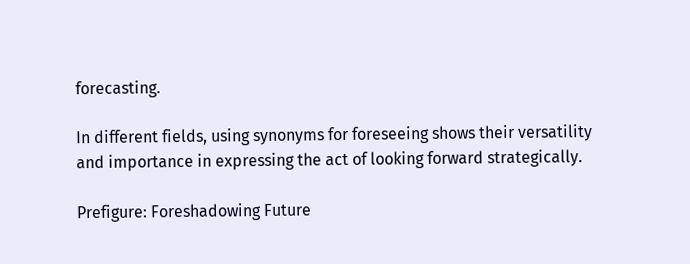forecasting.

In different fields, using synonyms for foreseeing shows their versatility and importance in expressing the act of looking forward strategically.

Prefigure: Foreshadowing Future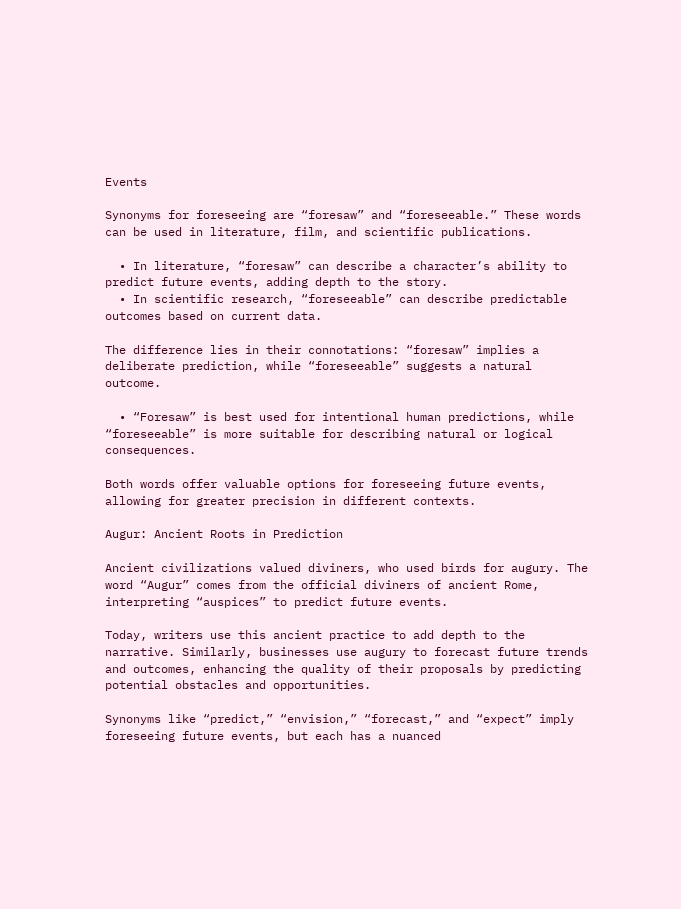Events

Synonyms for foreseeing are “foresaw” and “foreseeable.” These words can be used in literature, film, and scientific publications.

  • In literature, “foresaw” can describe a character’s ability to predict future events, adding depth to the story.
  • In scientific research, “foreseeable” can describe predictable outcomes based on current data.

The difference lies in their connotations: “foresaw” implies a deliberate prediction, while “foreseeable” suggests a natural outcome.

  • “Foresaw” is best used for intentional human predictions, while “foreseeable” is more suitable for describing natural or logical consequences.

Both words offer valuable options for foreseeing future events, allowing for greater precision in different contexts.

Augur: Ancient Roots in Prediction

Ancient civilizations valued diviners, who used birds for augury. The word “Augur” comes from the official diviners of ancient Rome, interpreting “auspices” to predict future events.

Today, writers use this ancient practice to add depth to the narrative. Similarly, businesses use augury to forecast future trends and outcomes, enhancing the quality of their proposals by predicting potential obstacles and opportunities.

Synonyms like “predict,” “envision,” “forecast,” and “expect” imply foreseeing future events, but each has a nuanced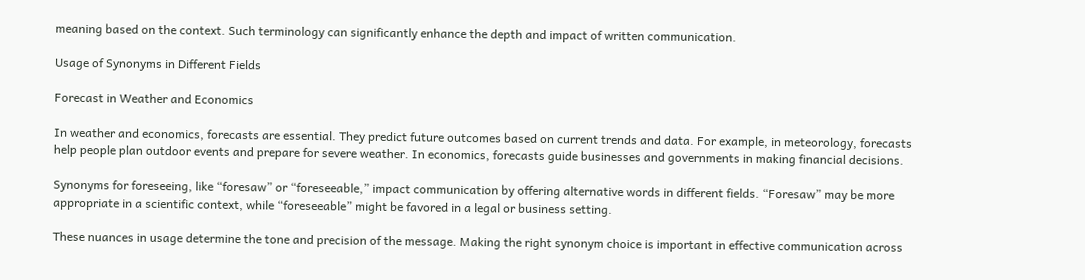meaning based on the context. Such terminology can significantly enhance the depth and impact of written communication.

Usage of Synonyms in Different Fields

Forecast in Weather and Economics

In weather and economics, forecasts are essential. They predict future outcomes based on current trends and data. For example, in meteorology, forecasts help people plan outdoor events and prepare for severe weather. In economics, forecasts guide businesses and governments in making financial decisions.

Synonyms for foreseeing, like “foresaw” or “foreseeable,” impact communication by offering alternative words in different fields. “Foresaw” may be more appropriate in a scientific context, while “foreseeable” might be favored in a legal or business setting.

These nuances in usage determine the tone and precision of the message. Making the right synonym choice is important in effective communication across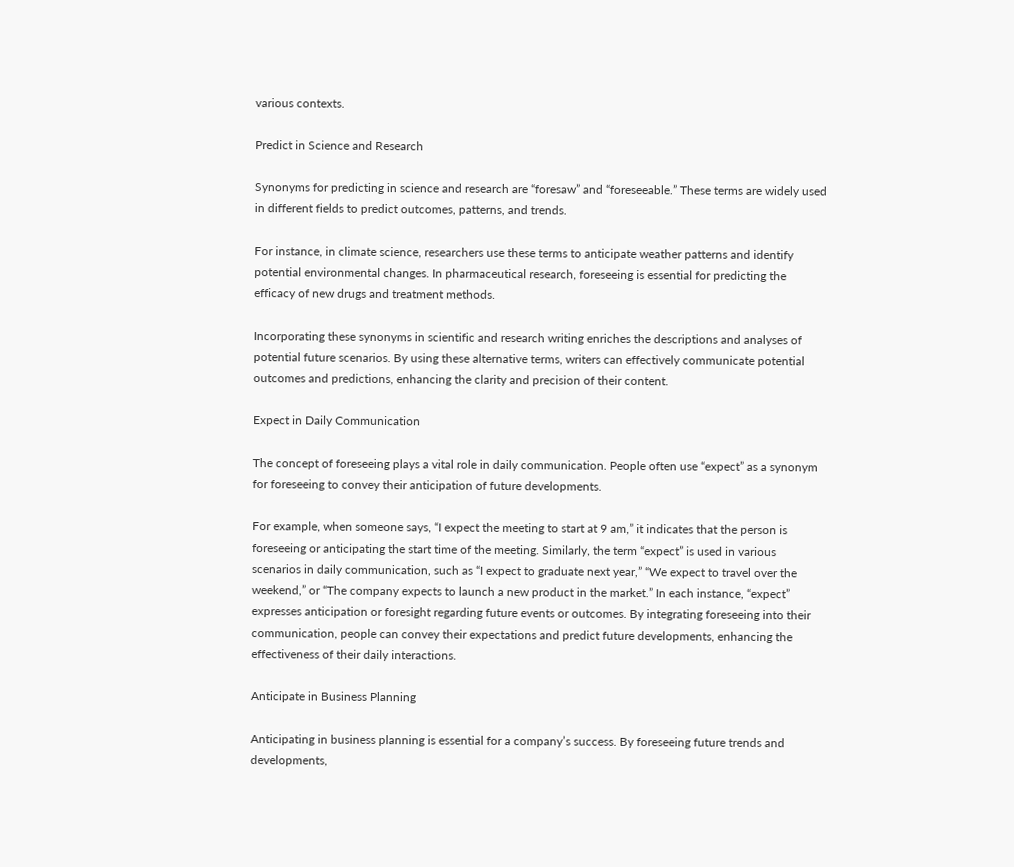various contexts.

Predict in Science and Research

Synonyms for predicting in science and research are “foresaw” and “foreseeable.” These terms are widely used in different fields to predict outcomes, patterns, and trends.

For instance, in climate science, researchers use these terms to anticipate weather patterns and identify potential environmental changes. In pharmaceutical research, foreseeing is essential for predicting the efficacy of new drugs and treatment methods.

Incorporating these synonyms in scientific and research writing enriches the descriptions and analyses of potential future scenarios. By using these alternative terms, writers can effectively communicate potential outcomes and predictions, enhancing the clarity and precision of their content.

Expect in Daily Communication

The concept of foreseeing plays a vital role in daily communication. People often use “expect” as a synonym for foreseeing to convey their anticipation of future developments.

For example, when someone says, “I expect the meeting to start at 9 am,” it indicates that the person is foreseeing or anticipating the start time of the meeting. Similarly, the term “expect” is used in various scenarios in daily communication, such as “I expect to graduate next year,” “We expect to travel over the weekend,” or “The company expects to launch a new product in the market.” In each instance, “expect” expresses anticipation or foresight regarding future events or outcomes. By integrating foreseeing into their communication, people can convey their expectations and predict future developments, enhancing the effectiveness of their daily interactions.

Anticipate in Business Planning

Anticipating in business planning is essential for a company’s success. By foreseeing future trends and developments,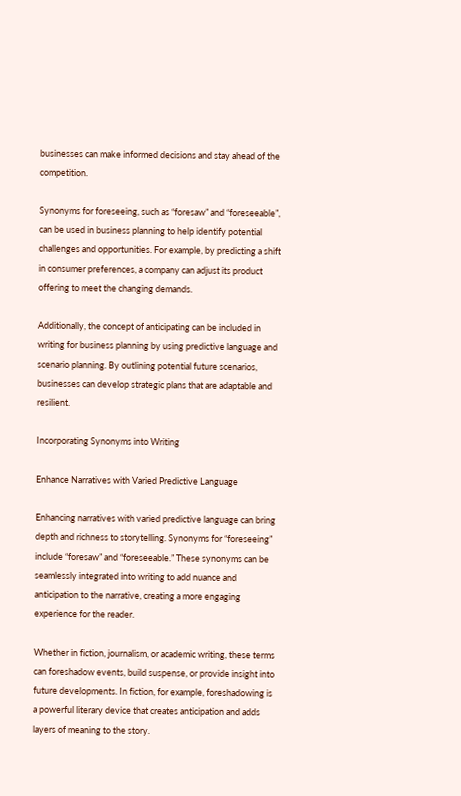businesses can make informed decisions and stay ahead of the competition.

Synonyms for foreseeing, such as “foresaw” and “foreseeable”, can be used in business planning to help identify potential challenges and opportunities. For example, by predicting a shift in consumer preferences, a company can adjust its product offering to meet the changing demands.

Additionally, the concept of anticipating can be included in writing for business planning by using predictive language and scenario planning. By outlining potential future scenarios, businesses can develop strategic plans that are adaptable and resilient.

Incorporating Synonyms into Writing

Enhance Narratives with Varied Predictive Language

Enhancing narratives with varied predictive language can bring depth and richness to storytelling. Synonyms for “foreseeing” include “foresaw” and “foreseeable.” These synonyms can be seamlessly integrated into writing to add nuance and anticipation to the narrative, creating a more engaging experience for the reader.

Whether in fiction, journalism, or academic writing, these terms can foreshadow events, build suspense, or provide insight into future developments. In fiction, for example, foreshadowing is a powerful literary device that creates anticipation and adds layers of meaning to the story.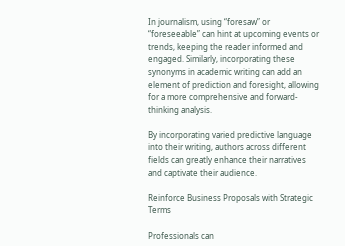In journalism, using “foresaw” or “foreseeable” can hint at upcoming events or trends, keeping the reader informed and engaged. Similarly, incorporating these synonyms in academic writing can add an element of prediction and foresight, allowing for a more comprehensive and forward-thinking analysis.

By incorporating varied predictive language into their writing, authors across different fields can greatly enhance their narratives and captivate their audience.

Reinforce Business Proposals with Strategic Terms

Professionals can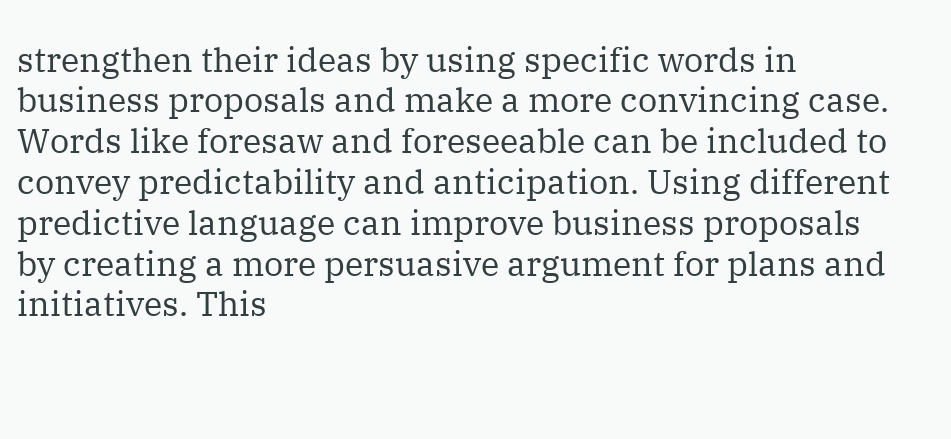strengthen their ideas by using specific words in business proposals and make a more convincing case. Words like foresaw and foreseeable can be included to convey predictability and anticipation. Using different predictive language can improve business proposals by creating a more persuasive argument for plans and initiatives. This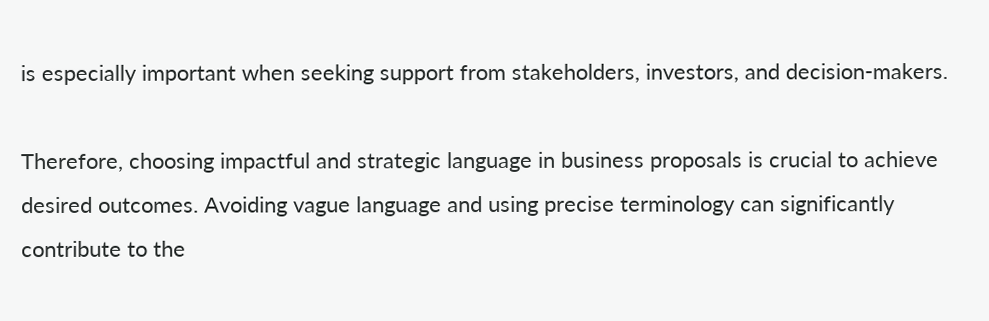is especially important when seeking support from stakeholders, investors, and decision-makers.

Therefore, choosing impactful and strategic language in business proposals is crucial to achieve desired outcomes. Avoiding vague language and using precise terminology can significantly contribute to the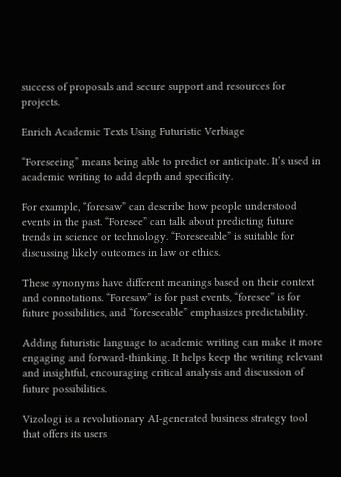success of proposals and secure support and resources for projects.

Enrich Academic Texts Using Futuristic Verbiage

“Foreseeing” means being able to predict or anticipate. It’s used in academic writing to add depth and specificity.

For example, “foresaw” can describe how people understood events in the past. “Foresee” can talk about predicting future trends in science or technology. “Foreseeable” is suitable for discussing likely outcomes in law or ethics.

These synonyms have different meanings based on their context and connotations. “Foresaw” is for past events, “foresee” is for future possibilities, and “foreseeable” emphasizes predictability.

Adding futuristic language to academic writing can make it more engaging and forward-thinking. It helps keep the writing relevant and insightful, encouraging critical analysis and discussion of future possibilities.

Vizologi is a revolutionary AI-generated business strategy tool that offers its users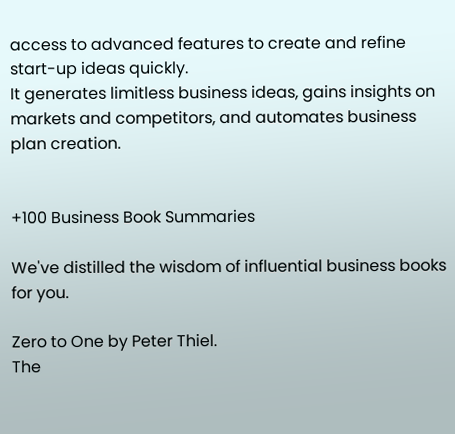access to advanced features to create and refine start-up ideas quickly.
It generates limitless business ideas, gains insights on markets and competitors, and automates business plan creation.


+100 Business Book Summaries

We've distilled the wisdom of influential business books for you.

Zero to One by Peter Thiel.
The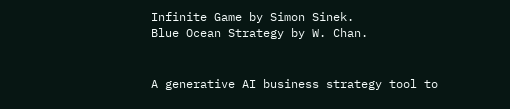Infinite Game by Simon Sinek.
Blue Ocean Strategy by W. Chan.


A generative AI business strategy tool to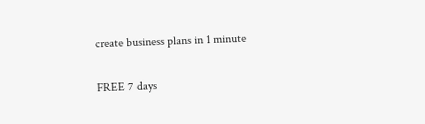create business plans in 1 minute

FREE 7 days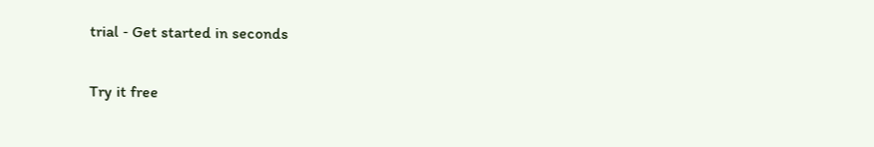trial ‐ Get started in seconds

Try it free